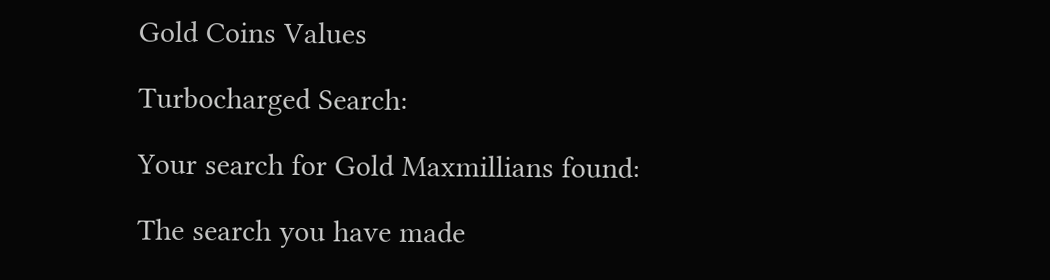Gold Coins Values

Turbocharged Search:

Your search for Gold Maxmillians found:

The search you have made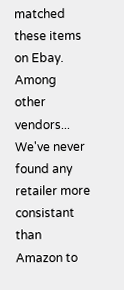matched these items on Ebay. Among other vendors... We've never found any retailer more consistant than Amazon to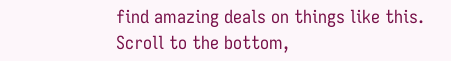find amazing deals on things like this. Scroll to the bottom,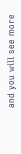and you will see more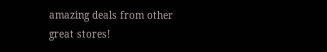amazing deals from other great stores!